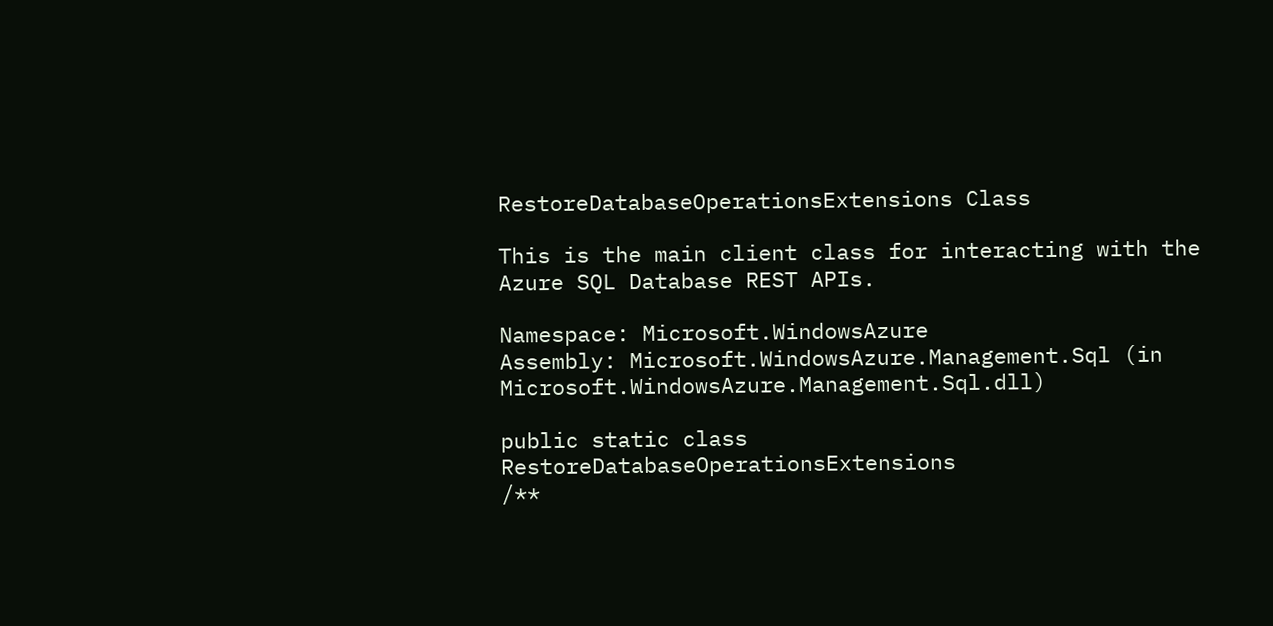RestoreDatabaseOperationsExtensions Class

This is the main client class for interacting with the Azure SQL Database REST APIs.

Namespace: Microsoft.WindowsAzure
Assembly: Microsoft.WindowsAzure.Management.Sql (in Microsoft.WindowsAzure.Management.Sql.dll)

public static class RestoreDatabaseOperationsExtensions
/**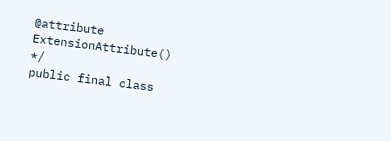@attribute ExtensionAttribute() */
public final class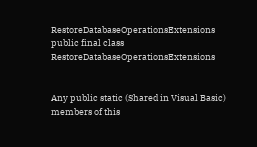RestoreDatabaseOperationsExtensions
public final class RestoreDatabaseOperationsExtensions


Any public static (Shared in Visual Basic) members of this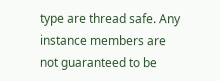type are thread safe. Any instance members are not guaranteed to be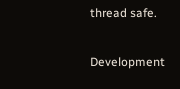thread safe.

Development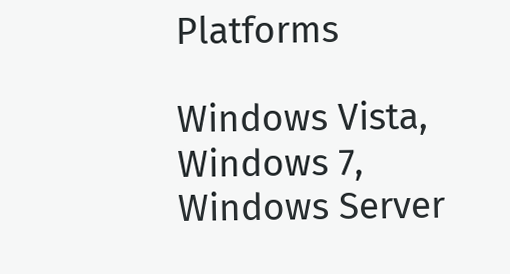Platforms

Windows Vista, Windows 7, Windows Server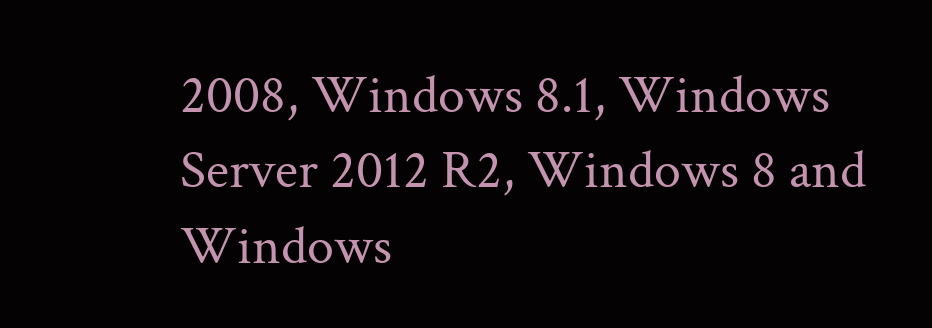2008, Windows 8.1, Windows Server 2012 R2, Windows 8 and Windows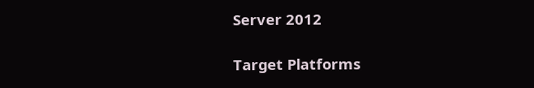Server 2012

Target Platforms